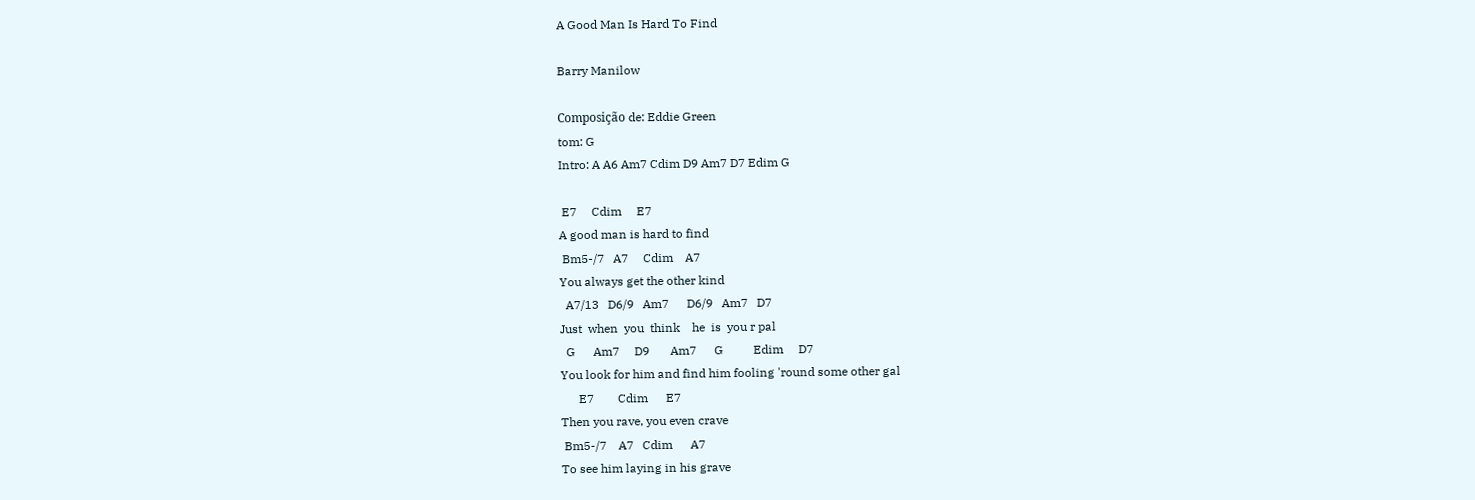A Good Man Is Hard To Find

Barry Manilow

Composição de: Eddie Green
tom: G
Intro: A A6 Am7 Cdim D9 Am7 D7 Edim G

 E7     Cdim     E7
A good man is hard to find
 Bm5-/7   A7     Cdim    A7
You always get the other kind
  A7/13   D6/9   Am7      D6/9   Am7   D7
Just  when  you  think    he  is  you r pal
  G      Am7     D9       Am7      G          Edim     D7
You look for him and find him fooling 'round some other gal
      E7        Cdim      E7
Then you rave, you even crave
 Bm5-/7    A7   Cdim      A7
To see him laying in his grave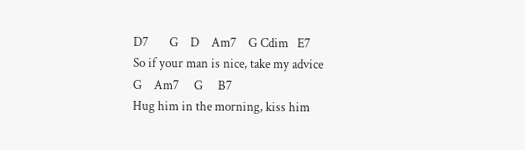D7       G    D    Am7    G Cdim   E7
So if your man is nice, take my advice
G    Am7     G     B7
Hug him in the morning, kiss him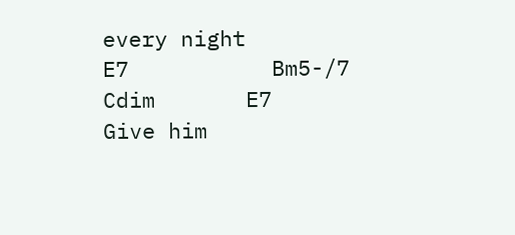every night
E7           Bm5-/7     Cdim       E7
Give him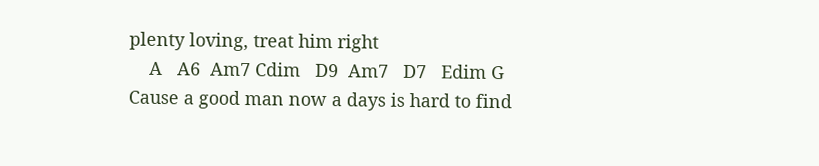plenty loving, treat him right
    A   A6  Am7 Cdim   D9  Am7   D7   Edim G
Cause a good man now a days is hard to find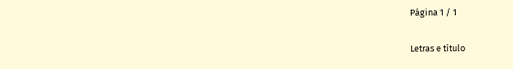Página 1 / 1

Letras e título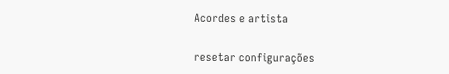Acordes e artista

resetar configurações